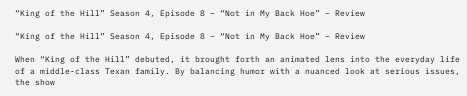“King of the Hill” Season 4, Episode 8 – “Not in My Back Hoe” – Review

“King of the Hill” Season 4, Episode 8 – “Not in My Back Hoe” – Review

When “King of the Hill” debuted, it brought forth an animated lens into the everyday life of a middle-class Texan family. By balancing humor with a nuanced look at serious issues, the show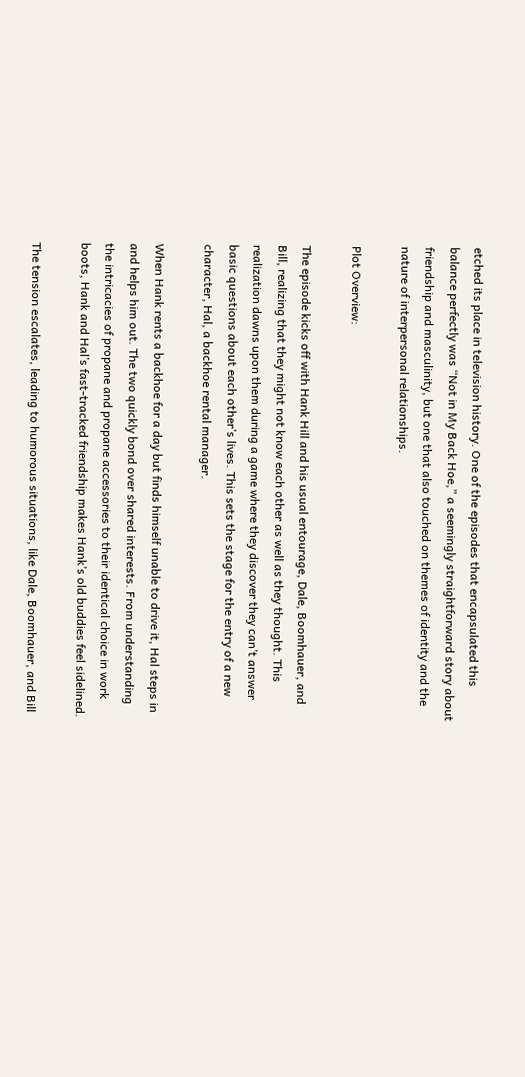etched its place in television history. One of the episodes that encapsulated this balance perfectly was “Not in My Back Hoe,” a seemingly straightforward story about friendship and masculinity, but one that also touched on themes of identity and the nature of interpersonal relationships.

Plot Overview:

The episode kicks off with Hank Hill and his usual entourage, Dale, Boomhauer, and Bill, realizing that they might not know each other as well as they thought. This realization dawns upon them during a game where they discover they can’t answer basic questions about each other’s lives. This sets the stage for the entry of a new character, Hal, a backhoe rental manager.

When Hank rents a backhoe for a day but finds himself unable to drive it, Hal steps in and helps him out. The two quickly bond over shared interests. From understanding the intricacies of propane and propane accessories to their identical choice in work boots, Hank and Hal’s fast-tracked friendship makes Hank’s old buddies feel sidelined.

The tension escalates, leading to humorous situations, like Dale, Boomhauer, and Bill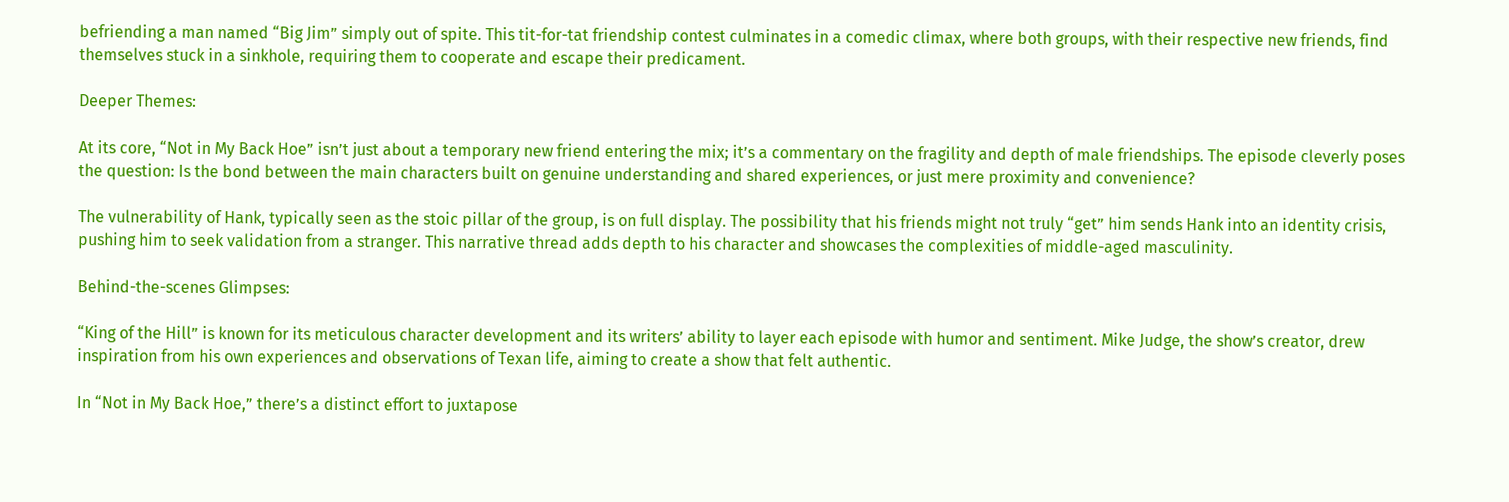befriending a man named “Big Jim” simply out of spite. This tit-for-tat friendship contest culminates in a comedic climax, where both groups, with their respective new friends, find themselves stuck in a sinkhole, requiring them to cooperate and escape their predicament.

Deeper Themes:

At its core, “Not in My Back Hoe” isn’t just about a temporary new friend entering the mix; it’s a commentary on the fragility and depth of male friendships. The episode cleverly poses the question: Is the bond between the main characters built on genuine understanding and shared experiences, or just mere proximity and convenience?

The vulnerability of Hank, typically seen as the stoic pillar of the group, is on full display. The possibility that his friends might not truly “get” him sends Hank into an identity crisis, pushing him to seek validation from a stranger. This narrative thread adds depth to his character and showcases the complexities of middle-aged masculinity.

Behind-the-scenes Glimpses:

“King of the Hill” is known for its meticulous character development and its writers’ ability to layer each episode with humor and sentiment. Mike Judge, the show’s creator, drew inspiration from his own experiences and observations of Texan life, aiming to create a show that felt authentic.

In “Not in My Back Hoe,” there’s a distinct effort to juxtapose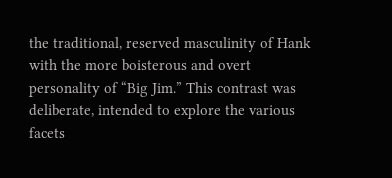the traditional, reserved masculinity of Hank with the more boisterous and overt personality of “Big Jim.” This contrast was deliberate, intended to explore the various facets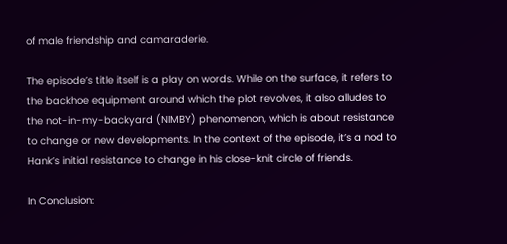of male friendship and camaraderie.

The episode’s title itself is a play on words. While on the surface, it refers to the backhoe equipment around which the plot revolves, it also alludes to the not-in-my-backyard (NIMBY) phenomenon, which is about resistance to change or new developments. In the context of the episode, it’s a nod to Hank’s initial resistance to change in his close-knit circle of friends.

In Conclusion: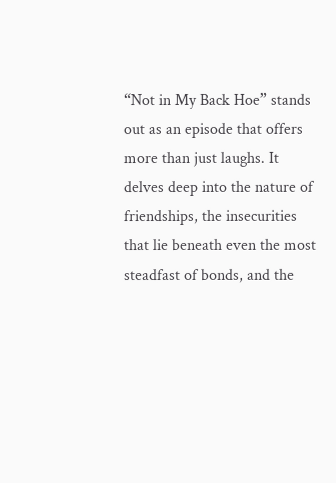“Not in My Back Hoe” stands out as an episode that offers more than just laughs. It delves deep into the nature of friendships, the insecurities that lie beneath even the most steadfast of bonds, and the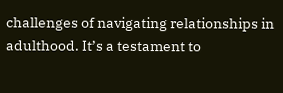challenges of navigating relationships in adulthood. It’s a testament to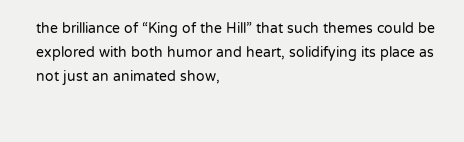the brilliance of “King of the Hill” that such themes could be explored with both humor and heart, solidifying its place as not just an animated show,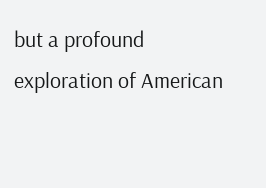but a profound exploration of American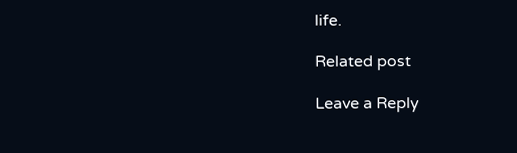life.

Related post

Leave a Reply